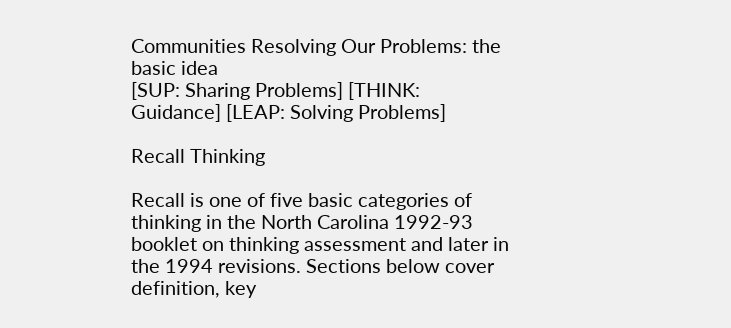Communities Resolving Our Problems: the basic idea
[SUP: Sharing Problems] [THINK: Guidance] [LEAP: Solving Problems]

Recall Thinking

Recall is one of five basic categories of thinking in the North Carolina 1992-93 booklet on thinking assessment and later in the 1994 revisions. Sections below cover definition, key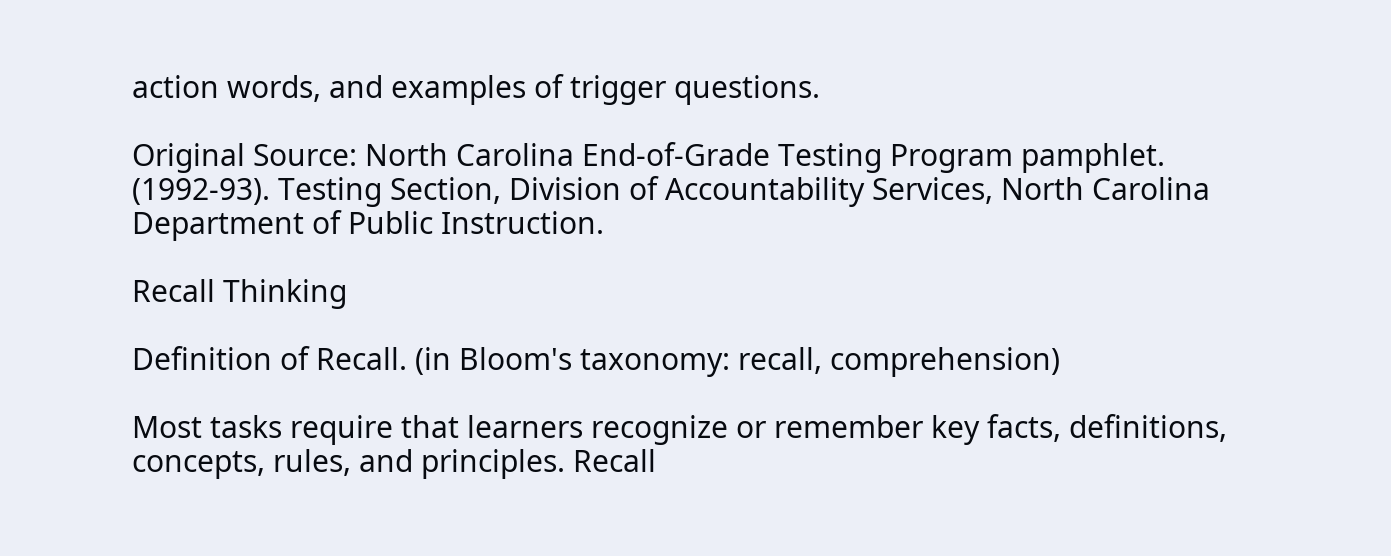action words, and examples of trigger questions.

Original Source: North Carolina End-of-Grade Testing Program pamphlet. (1992-93). Testing Section, Division of Accountability Services, North Carolina Department of Public Instruction.

Recall Thinking

Definition of Recall. (in Bloom's taxonomy: recall, comprehension)

Most tasks require that learners recognize or remember key facts, definitions, concepts, rules, and principles. Recall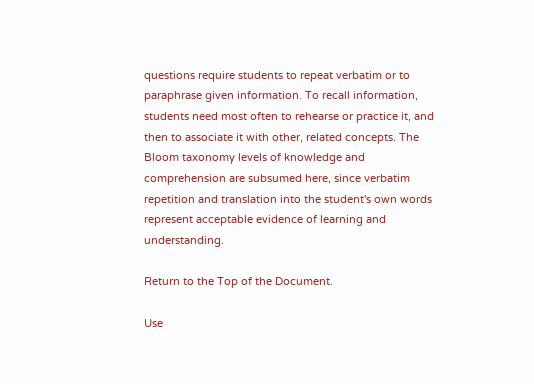questions require students to repeat verbatim or to paraphrase given information. To recall information, students need most often to rehearse or practice it, and then to associate it with other, related concepts. The Bloom taxonomy levels of knowledge and comprehension are subsumed here, since verbatim repetition and translation into the student's own words represent acceptable evidence of learning and understanding.

Return to the Top of the Document.

Use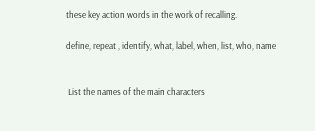these key action words in the work of recalling.

define, repeat , identify, what, label, when, list, who, name


 List the names of the main characters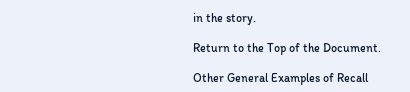in the story.

Return to the Top of the Document.

Other General Examples of Recall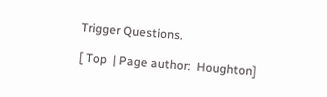Trigger Questions.

[ Top  | Page author:  Houghton]